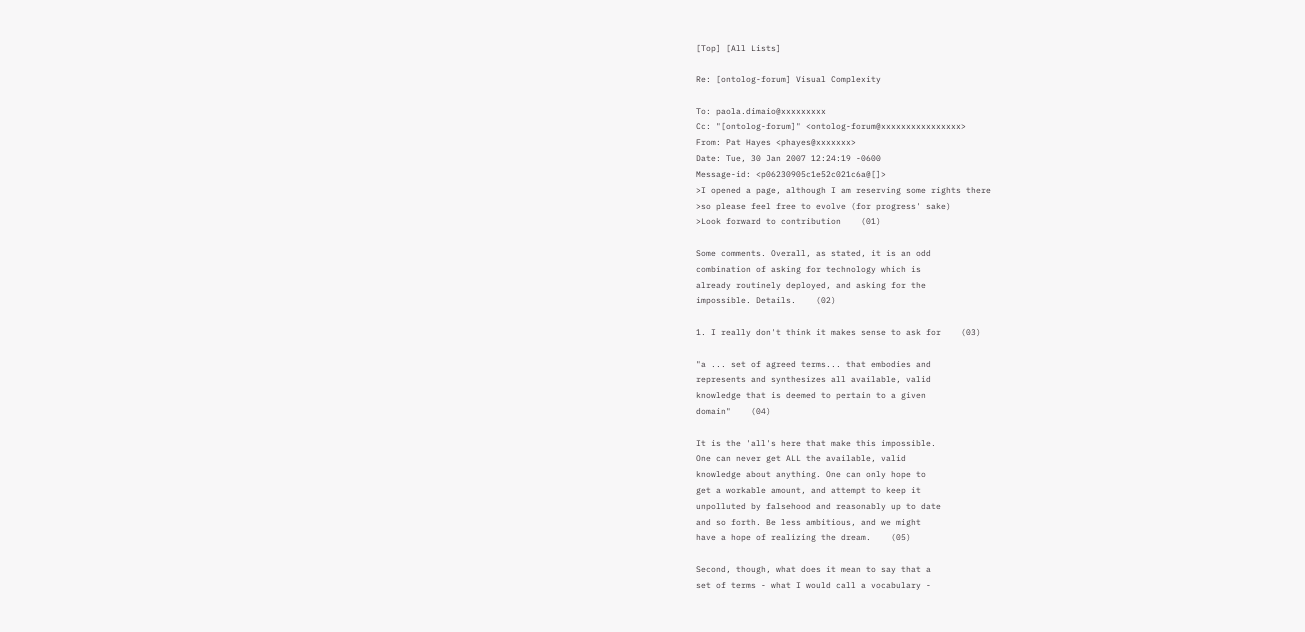[Top] [All Lists]

Re: [ontolog-forum] Visual Complexity

To: paola.dimaio@xxxxxxxxx
Cc: "[ontolog-forum]" <ontolog-forum@xxxxxxxxxxxxxxxx>
From: Pat Hayes <phayes@xxxxxxx>
Date: Tue, 30 Jan 2007 12:24:19 -0600
Message-id: <p06230905c1e52c021c6a@[]>
>I opened a page, although I am reserving some rights there
>so please feel free to evolve (for progress' sake)
>Look forward to contribution    (01)

Some comments. Overall, as stated, it is an odd
combination of asking for technology which is
already routinely deployed, and asking for the
impossible. Details.    (02)

1. I really don't think it makes sense to ask for    (03)

"a ... set of agreed terms... that embodies and
represents and synthesizes all available, valid
knowledge that is deemed to pertain to a given
domain"    (04)

It is the 'all's here that make this impossible.
One can never get ALL the available, valid
knowledge about anything. One can only hope to
get a workable amount, and attempt to keep it
unpolluted by falsehood and reasonably up to date
and so forth. Be less ambitious, and we might
have a hope of realizing the dream.    (05)

Second, though, what does it mean to say that a
set of terms - what I would call a vocabulary -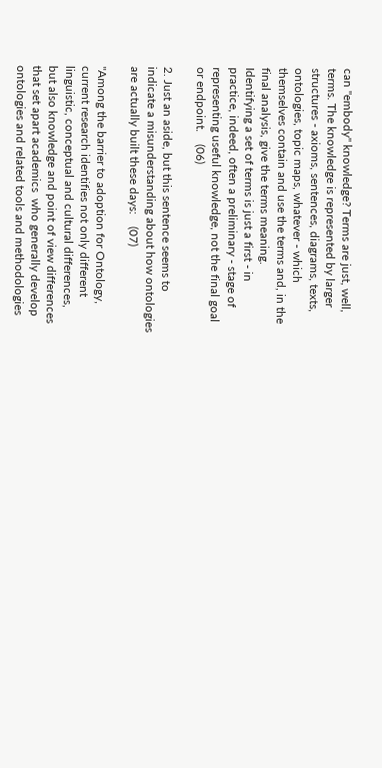can "embody" knowledge? Terms are just, well,
terms. The knowledge is represented by larger
structures - axioms, sentences, diagrams, texts,
ontologies, topic maps, whatever - which
themselves contain and use the terms and, in the
final analysis, give the terms meaning.
Identifying a set of terms is just a first - in
practice, indeed, often a preliminary - stage of
representing useful knowledge, not the final goal
or endpoint.    (06)

2. Just an aside, but this sentence seems to
indicate a misunderstanding about how ontologies
are actually built these days:    (07)

"Among the barrier to adoption for Ontology,
current research identifies not only different
linguistic, conceptual and cultural differences,
but also knowledge and point of view differences
that set apart academics  who generally develop
ontologies and related tools and methodologies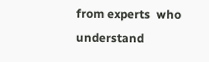from experts  who understand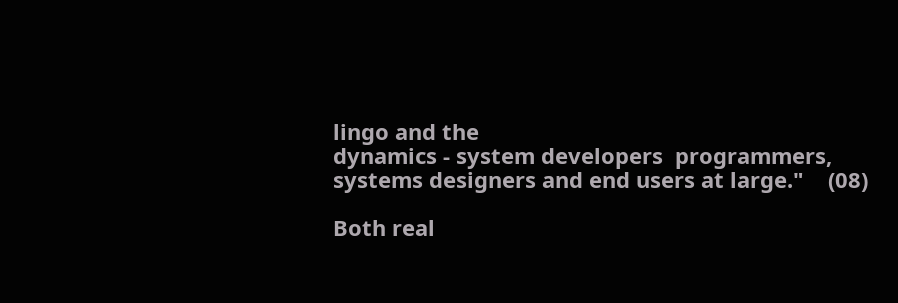lingo and the
dynamics - system developers  programmers,
systems designers and end users at large."    (08)

Both real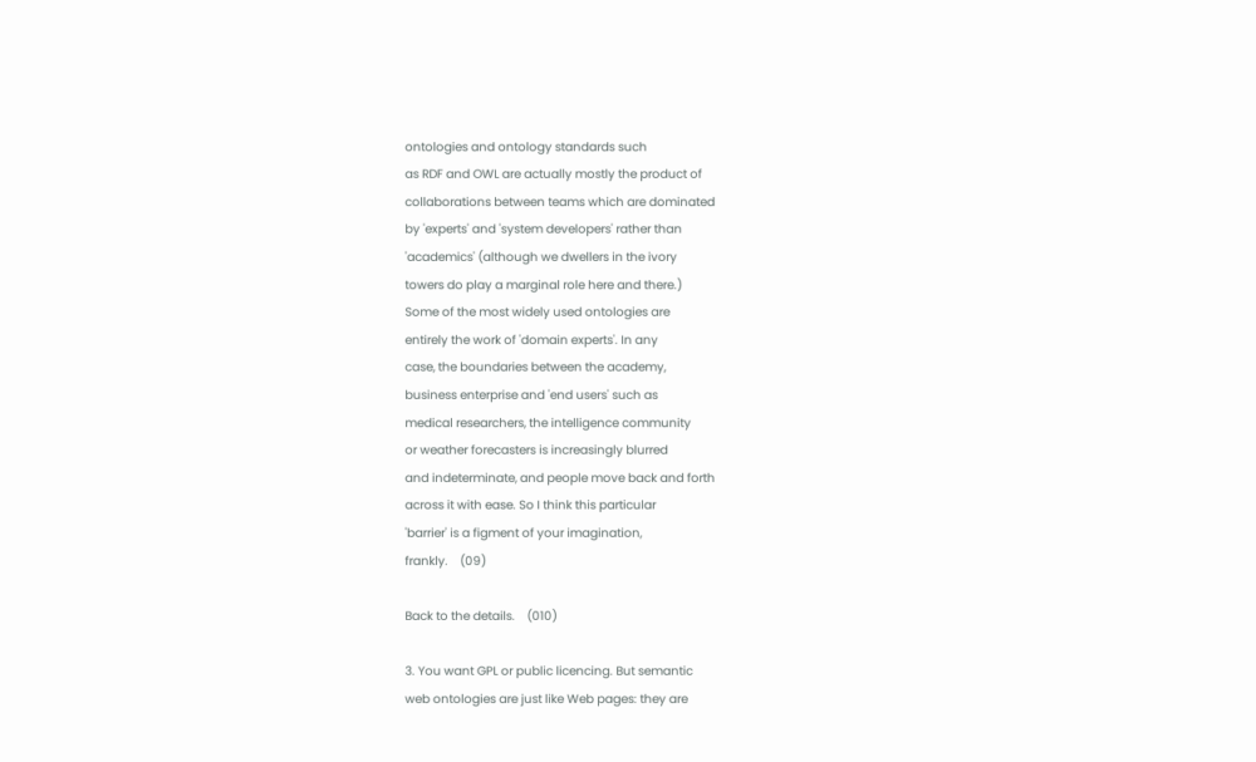ontologies and ontology standards such
as RDF and OWL are actually mostly the product of
collaborations between teams which are dominated
by 'experts' and 'system developers' rather than
'academics' (although we dwellers in the ivory
towers do play a marginal role here and there.)
Some of the most widely used ontologies are
entirely the work of 'domain experts'. In any
case, the boundaries between the academy,
business enterprise and 'end users' such as
medical researchers, the intelligence community
or weather forecasters is increasingly blurred
and indeterminate, and people move back and forth
across it with ease. So I think this particular
'barrier' is a figment of your imagination,
frankly.    (09)

Back to the details.    (010)

3. You want GPL or public licencing. But semantic
web ontologies are just like Web pages: they are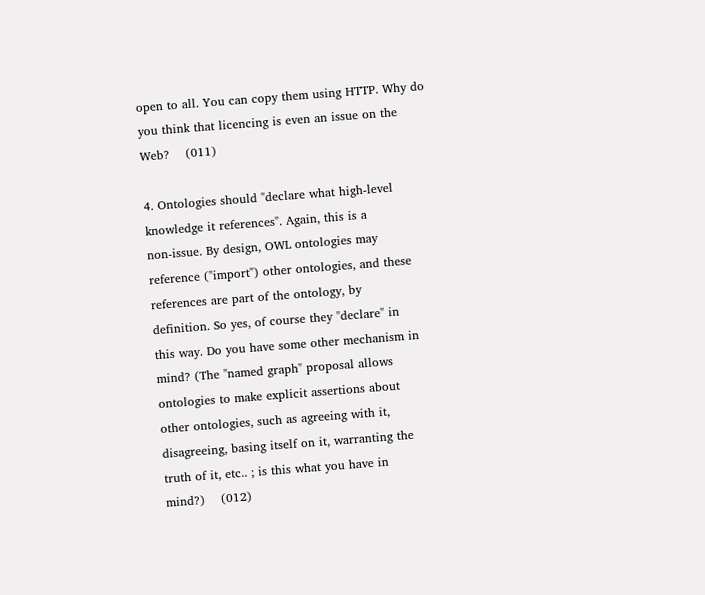open to all. You can copy them using HTTP. Why do
you think that licencing is even an issue on the
Web?    (011)

4. Ontologies should "declare what high-level
knowledge it references". Again, this is a
non-issue. By design, OWL ontologies may
reference ("import") other ontologies, and these
references are part of the ontology, by
definition. So yes, of course they "declare" in
this way. Do you have some other mechanism in
mind? (The "named graph" proposal allows
ontologies to make explicit assertions about
other ontologies, such as agreeing with it,
disagreeing, basing itself on it, warranting the
truth of it, etc.. ; is this what you have in
mind?)    (012)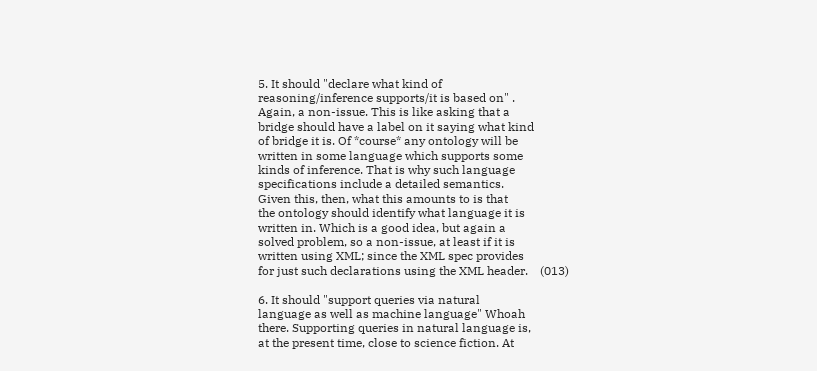5. It should "declare what kind of
reasoning/inference supports/it is based on" .
Again, a non-issue. This is like asking that a
bridge should have a label on it saying what kind
of bridge it is. Of *course* any ontology will be
written in some language which supports some
kinds of inference. That is why such language
specifications include a detailed semantics.
Given this, then, what this amounts to is that
the ontology should identify what language it is
written in. Which is a good idea, but again a
solved problem, so a non-issue, at least if it is
written using XML; since the XML spec provides
for just such declarations using the XML header.    (013)

6. It should "support queries via natural
language as well as machine language" Whoah
there. Supporting queries in natural language is,
at the present time, close to science fiction. At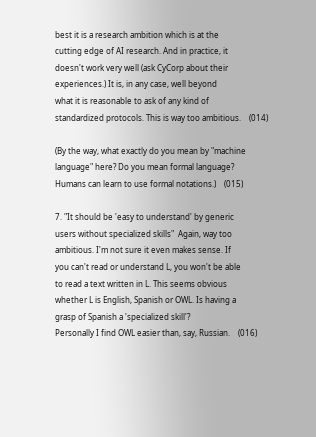best it is a research ambition which is at the
cutting edge of AI research. And in practice, it
doesn't work very well (ask CyCorp about their
experiences.) It is, in any case, well beyond
what it is reasonable to ask of any kind of
standardized protocols. This is way too ambitious.    (014)

(By the way, what exactly do you mean by "machine
language" here? Do you mean formal language?
Humans can learn to use formal notations.)    (015)

7. "It should be 'easy to understand' by generic
users without specialized skills"  Again, way too
ambitious. I'm not sure it even makes sense. If
you can't read or understand L, you won't be able
to read a text written in L. This seems obvious
whether L is English, Spanish or OWL. Is having a
grasp of Spanish a 'specialized skill'?
Personally I find OWL easier than, say, Russian.    (016)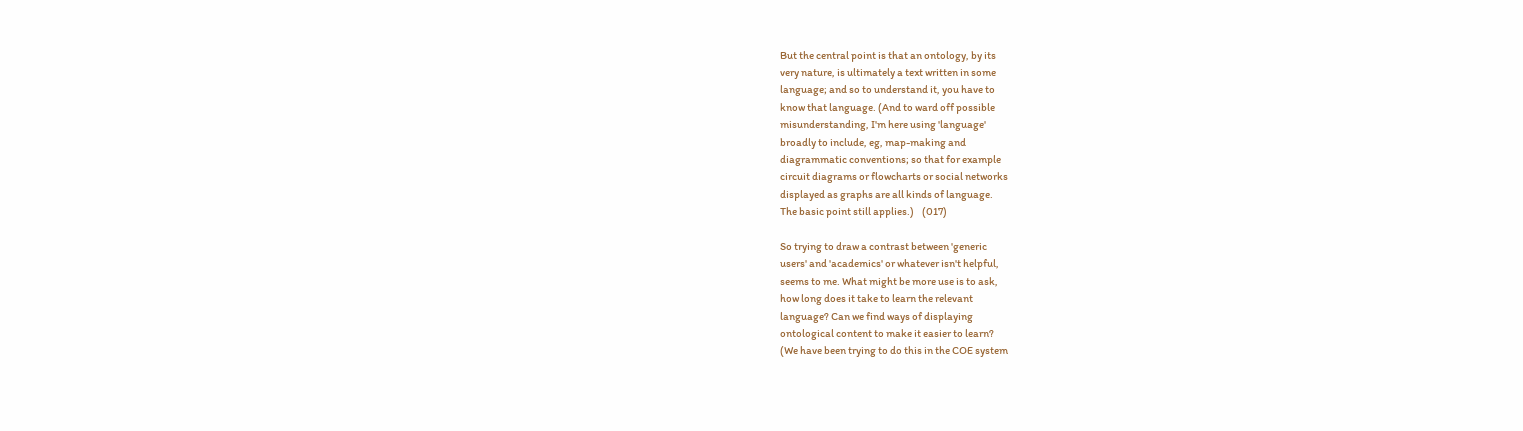But the central point is that an ontology, by its
very nature, is ultimately a text written in some
language; and so to understand it, you have to
know that language. (And to ward off possible
misunderstanding, I'm here using 'language'
broadly to include, eg, map-making and
diagrammatic conventions; so that for example
circuit diagrams or flowcharts or social networks
displayed as graphs are all kinds of language.
The basic point still applies.)    (017)

So trying to draw a contrast between 'generic
users' and 'academics' or whatever isn't helpful,
seems to me. What might be more use is to ask,
how long does it take to learn the relevant
language? Can we find ways of displaying
ontological content to make it easier to learn?
(We have been trying to do this in the COE system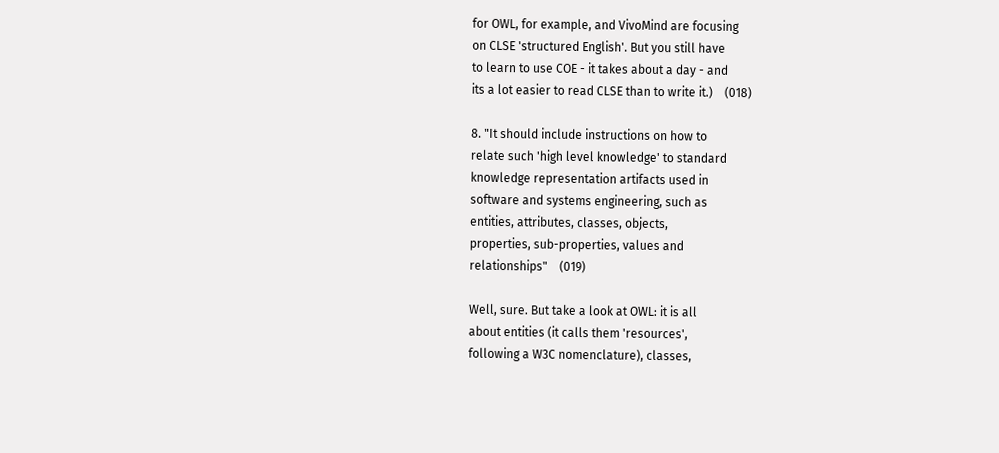for OWL, for example, and VivoMind are focusing
on CLSE 'structured English'. But you still have
to learn to use COE - it takes about a day - and
its a lot easier to read CLSE than to write it.)    (018)

8. "It should include instructions on how to
relate such 'high level knowledge' to standard
knowledge representation artifacts used in
software and systems engineering, such as
entities, attributes, classes, objects,
properties, sub-properties, values and
relationships"    (019)

Well, sure. But take a look at OWL: it is all
about entities (it calls them 'resources',
following a W3C nomenclature), classes,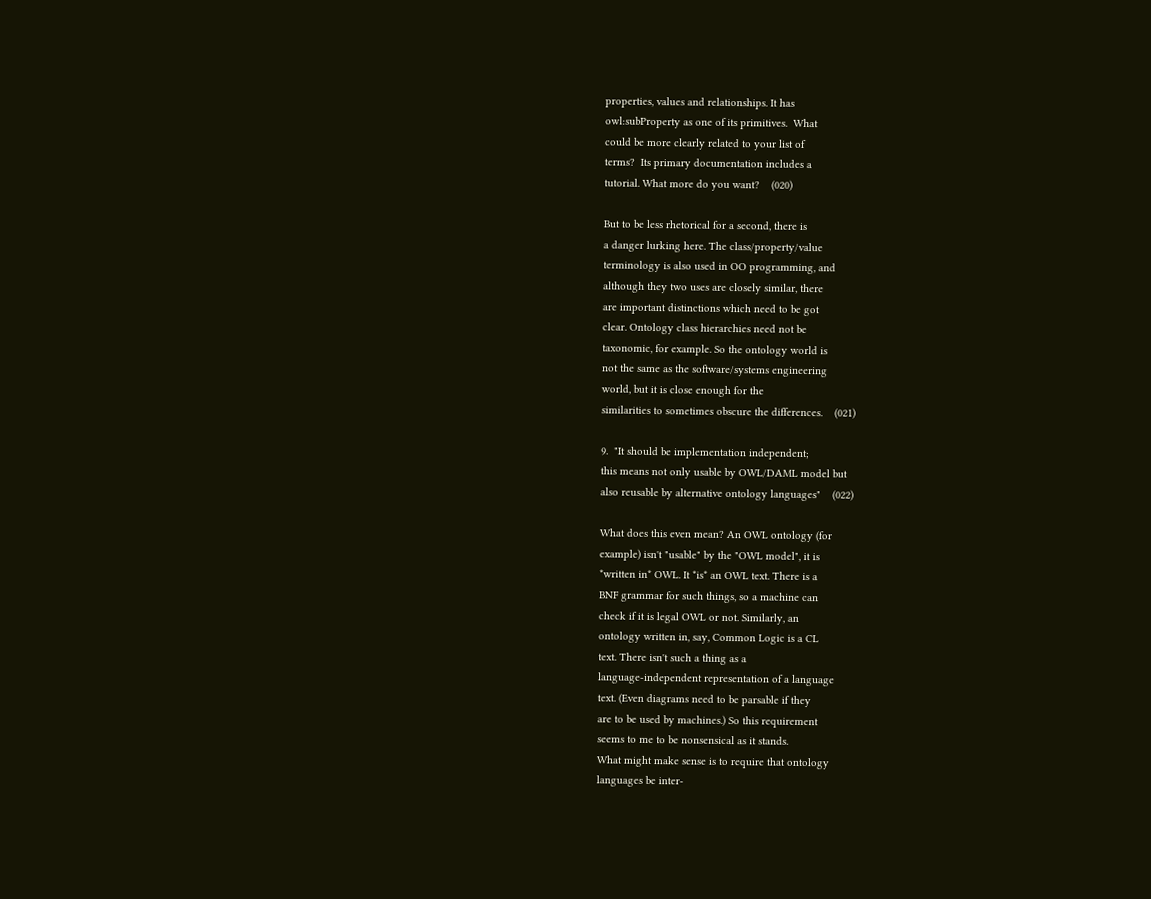properties, values and relationships. It has
owl:subProperty as one of its primitives.  What
could be more clearly related to your list of
terms?  Its primary documentation includes a
tutorial. What more do you want?    (020)

But to be less rhetorical for a second, there is
a danger lurking here. The class/property/value
terminology is also used in OO programming, and
although they two uses are closely similar, there
are important distinctions which need to be got
clear. Ontology class hierarchies need not be
taxonomic, for example. So the ontology world is
not the same as the software/systems engineering
world, but it is close enough for the
similarities to sometimes obscure the differences.    (021)

9.  "It should be implementation independent;
this means not only usable by OWL/DAML model but
also reusable by alternative ontology languages"    (022)

What does this even mean? An OWL ontology (for
example) isn't "usable" by the "OWL model", it is
*written in* OWL. It *is* an OWL text. There is a
BNF grammar for such things, so a machine can
check if it is legal OWL or not. Similarly, an
ontology written in, say, Common Logic is a CL
text. There isn't such a thing as a
language-independent representation of a language
text. (Even diagrams need to be parsable if they
are to be used by machines.) So this requirement
seems to me to be nonsensical as it stands.
What might make sense is to require that ontology
languages be inter-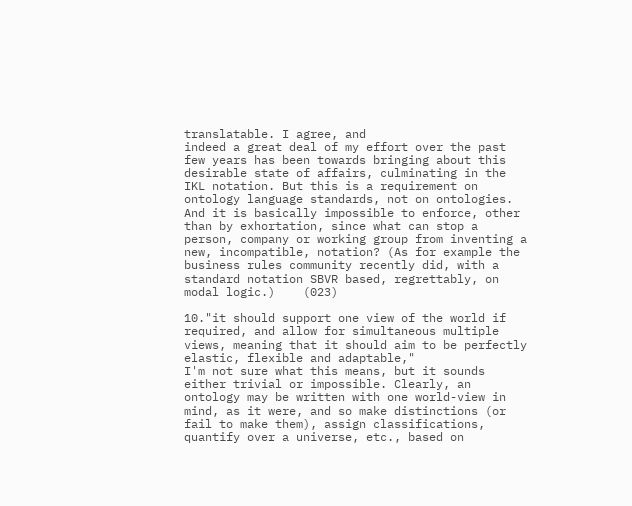translatable. I agree, and
indeed a great deal of my effort over the past
few years has been towards bringing about this
desirable state of affairs, culminating in the
IKL notation. But this is a requirement on
ontology language standards, not on ontologies.
And it is basically impossible to enforce, other
than by exhortation, since what can stop a
person, company or working group from inventing a
new, incompatible, notation? (As for example the
business rules community recently did, with a
standard notation SBVR based, regrettably, on
modal logic.)    (023)

10."it should support one view of the world if
required, and allow for simultaneous multiple
views, meaning that it should aim to be perfectly
elastic, flexible and adaptable,"
I'm not sure what this means, but it sounds
either trivial or impossible. Clearly, an
ontology may be written with one world-view in
mind, as it were, and so make distinctions (or
fail to make them), assign classifications,
quantify over a universe, etc., based on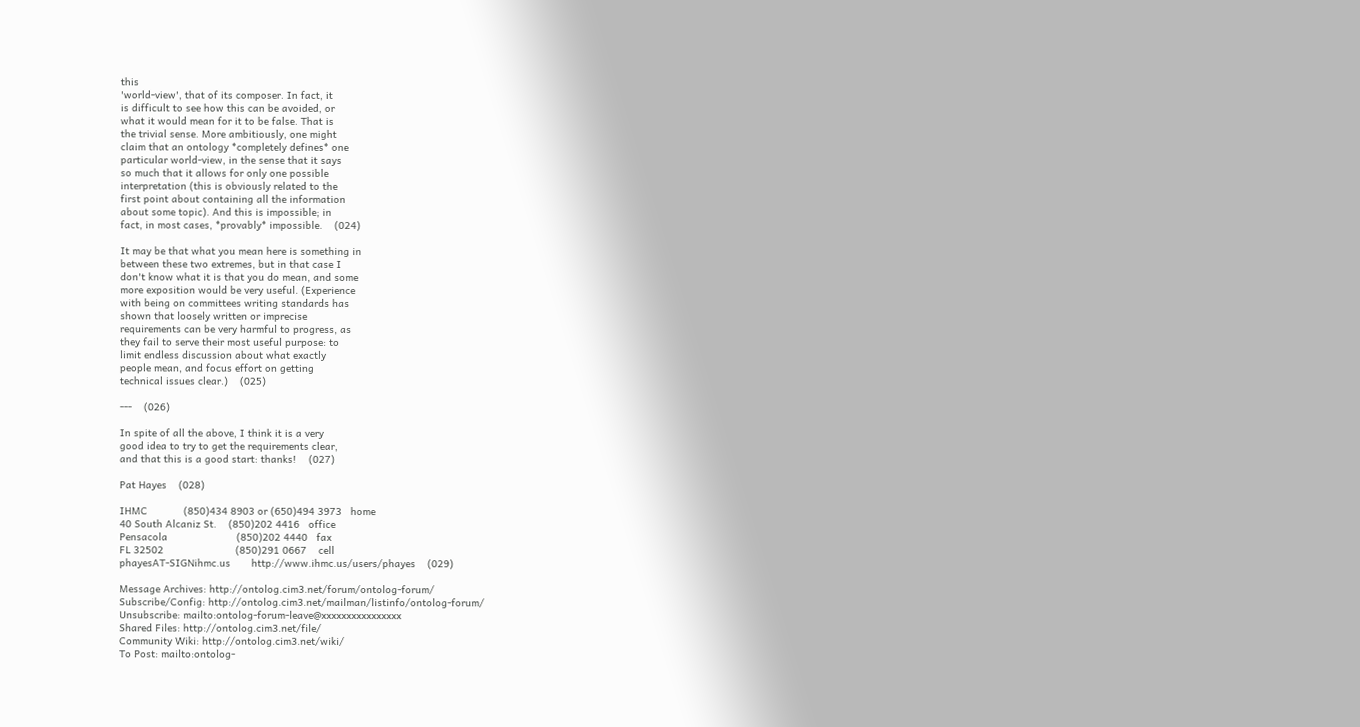this
'world-view', that of its composer. In fact, it
is difficult to see how this can be avoided, or
what it would mean for it to be false. That is
the trivial sense. More ambitiously, one might
claim that an ontology *completely defines* one
particular world-view, in the sense that it says
so much that it allows for only one possible
interpretation (this is obviously related to the
first point about containing all the information
about some topic). And this is impossible; in
fact, in most cases, *provably* impossible.    (024)

It may be that what you mean here is something in
between these two extremes, but in that case I
don't know what it is that you do mean, and some
more exposition would be very useful. (Experience
with being on committees writing standards has
shown that loosely written or imprecise
requirements can be very harmful to progress, as
they fail to serve their most useful purpose: to
limit endless discussion about what exactly
people mean, and focus effort on getting
technical issues clear.)    (025)

---    (026)

In spite of all the above, I think it is a very
good idea to try to get the requirements clear,
and that this is a good start: thanks!    (027)

Pat Hayes    (028)

IHMC            (850)434 8903 or (650)494 3973   home
40 South Alcaniz St.    (850)202 4416   office
Pensacola                       (850)202 4440   fax
FL 32502                        (850)291 0667    cell
phayesAT-SIGNihmc.us       http://www.ihmc.us/users/phayes    (029)

Message Archives: http://ontolog.cim3.net/forum/ontolog-forum/
Subscribe/Config: http://ontolog.cim3.net/mailman/listinfo/ontolog-forum/
Unsubscribe: mailto:ontolog-forum-leave@xxxxxxxxxxxxxxxx
Shared Files: http://ontolog.cim3.net/file/
Community Wiki: http://ontolog.cim3.net/wiki/
To Post: mailto:ontolog-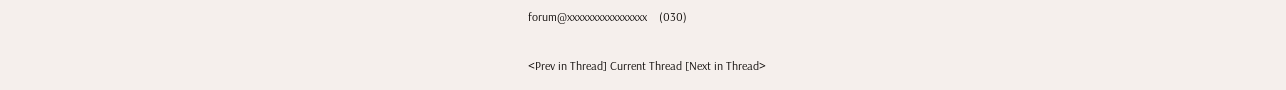forum@xxxxxxxxxxxxxxxx    (030)

<Prev in Thread] Current Thread [Next in Thread>